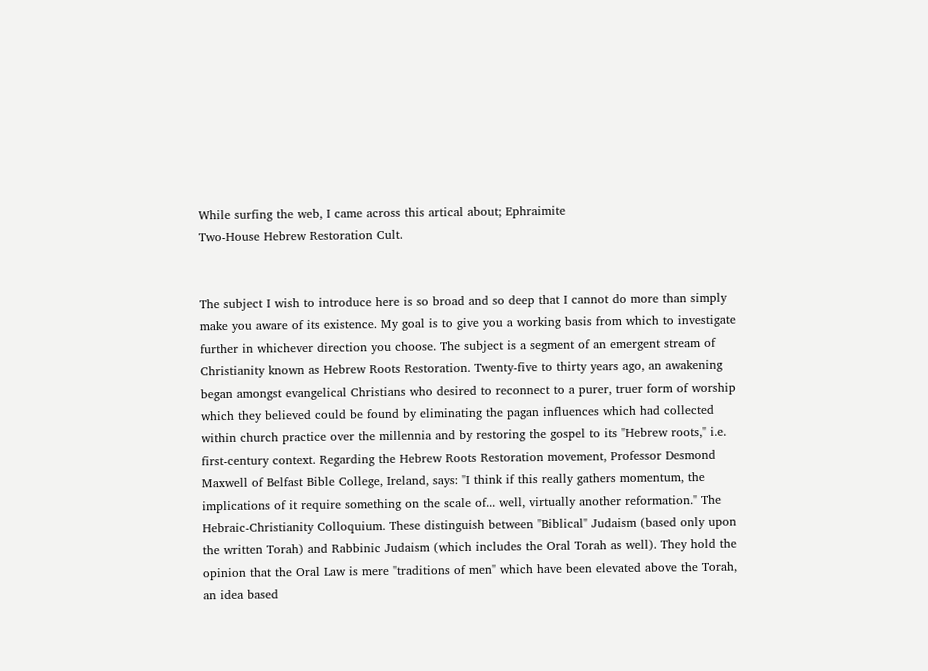While surfing the web, I came across this artical about; Ephraimite
Two-House Hebrew Restoration Cult.


The subject I wish to introduce here is so broad and so deep that I cannot do more than simply make you aware of its existence. My goal is to give you a working basis from which to investigate further in whichever direction you choose. The subject is a segment of an emergent stream of Christianity known as Hebrew Roots Restoration. Twenty-five to thirty years ago, an awakening began amongst evangelical Christians who desired to reconnect to a purer, truer form of worship which they believed could be found by eliminating the pagan influences which had collected within church practice over the millennia and by restoring the gospel to its "Hebrew roots," i.e. first-century context. Regarding the Hebrew Roots Restoration movement, Professor Desmond Maxwell of Belfast Bible College, Ireland, says: "I think if this really gathers momentum, the implications of it require something on the scale of... well, virtually another reformation." The Hebraic-Christianity Colloquium. These distinguish between "Biblical" Judaism (based only upon the written Torah) and Rabbinic Judaism (which includes the Oral Torah as well). They hold the opinion that the Oral Law is mere "traditions of men" which have been elevated above the Torah, an idea based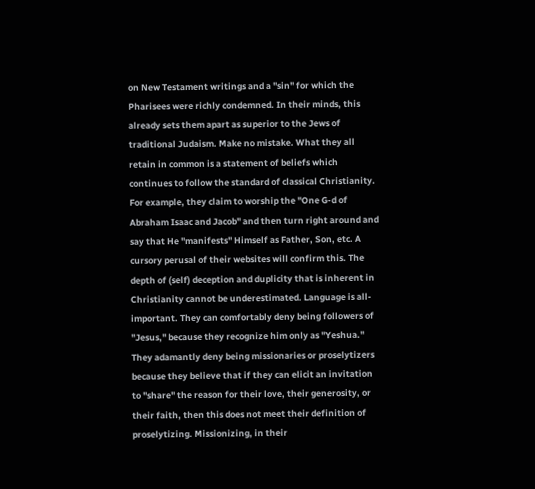on New Testament writings and a "sin" for which the Pharisees were richly condemned. In their minds, this already sets them apart as superior to the Jews of traditional Judaism. Make no mistake. What they all retain in common is a statement of beliefs which continues to follow the standard of classical Christianity. For example, they claim to worship the "One G-d of Abraham Isaac and Jacob" and then turn right around and say that He "manifests" Himself as Father, Son, etc. A cursory perusal of their websites will confirm this. The depth of (self) deception and duplicity that is inherent in Christianity cannot be underestimated. Language is all-important. They can comfortably deny being followers of "Jesus," because they recognize him only as "Yeshua." They adamantly deny being missionaries or proselytizers because they believe that if they can elicit an invitation to "share" the reason for their love, their generosity, or their faith, then this does not meet their definition of proselytizing. Missionizing, in their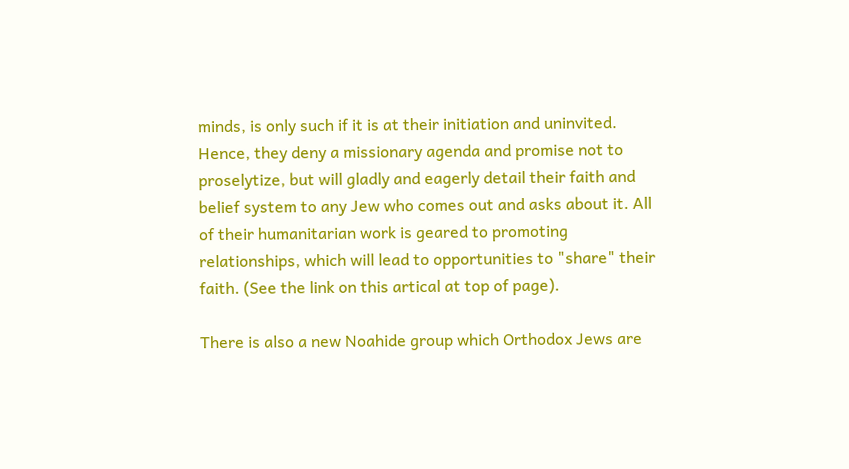minds, is only such if it is at their initiation and uninvited. Hence, they deny a missionary agenda and promise not to proselytize, but will gladly and eagerly detail their faith and belief system to any Jew who comes out and asks about it. All of their humanitarian work is geared to promoting relationships, which will lead to opportunities to "share" their faith. (See the link on this artical at top of page).

There is also a new Noahide group which Orthodox Jews are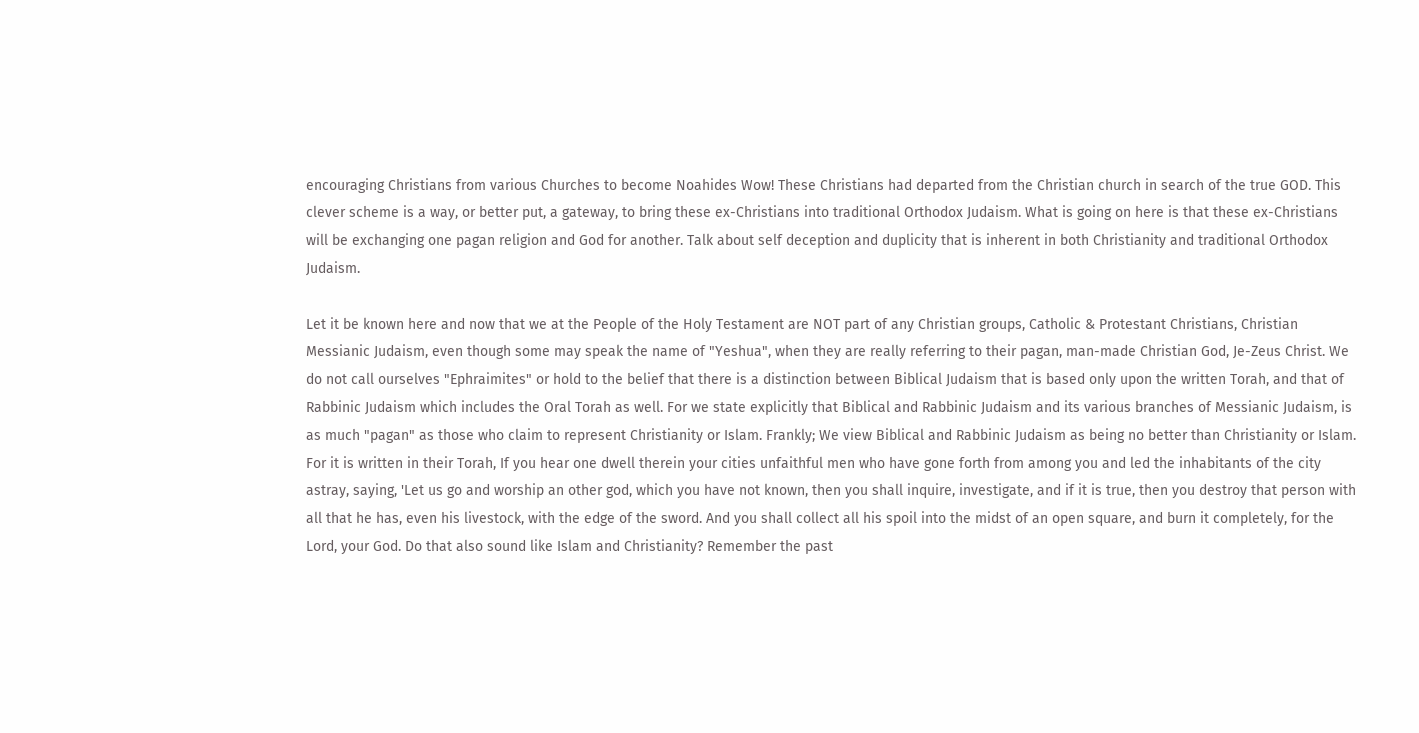encouraging Christians from various Churches to become Noahides Wow! These Christians had departed from the Christian church in search of the true GOD. This clever scheme is a way, or better put, a gateway, to bring these ex-Christians into traditional Orthodox Judaism. What is going on here is that these ex-Christians will be exchanging one pagan religion and God for another. Talk about self deception and duplicity that is inherent in both Christianity and traditional Orthodox Judaism.

Let it be known here and now that we at the People of the Holy Testament are NOT part of any Christian groups, Catholic & Protestant Christians, Christian Messianic Judaism, even though some may speak the name of "Yeshua", when they are really referring to their pagan, man-made Christian God, Je-Zeus Christ. We do not call ourselves "Ephraimites" or hold to the belief that there is a distinction between Biblical Judaism that is based only upon the written Torah, and that of Rabbinic Judaism which includes the Oral Torah as well. For we state explicitly that Biblical and Rabbinic Judaism and its various branches of Messianic Judaism, is as much "pagan" as those who claim to represent Christianity or Islam. Frankly; We view Biblical and Rabbinic Judaism as being no better than Christianity or Islam. For it is written in their Torah, If you hear one dwell therein your cities unfaithful men who have gone forth from among you and led the inhabitants of the city astray, saying, 'Let us go and worship an other god, which you have not known, then you shall inquire, investigate, and if it is true, then you destroy that person with all that he has, even his livestock, with the edge of the sword. And you shall collect all his spoil into the midst of an open square, and burn it completely, for the Lord, your God. Do that also sound like Islam and Christianity? Remember the past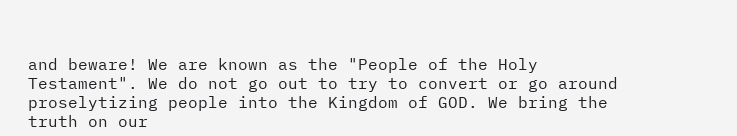and beware! We are known as the "People of the Holy Testament". We do not go out to try to convert or go around proselytizing people into the Kingdom of GOD. We bring the truth on our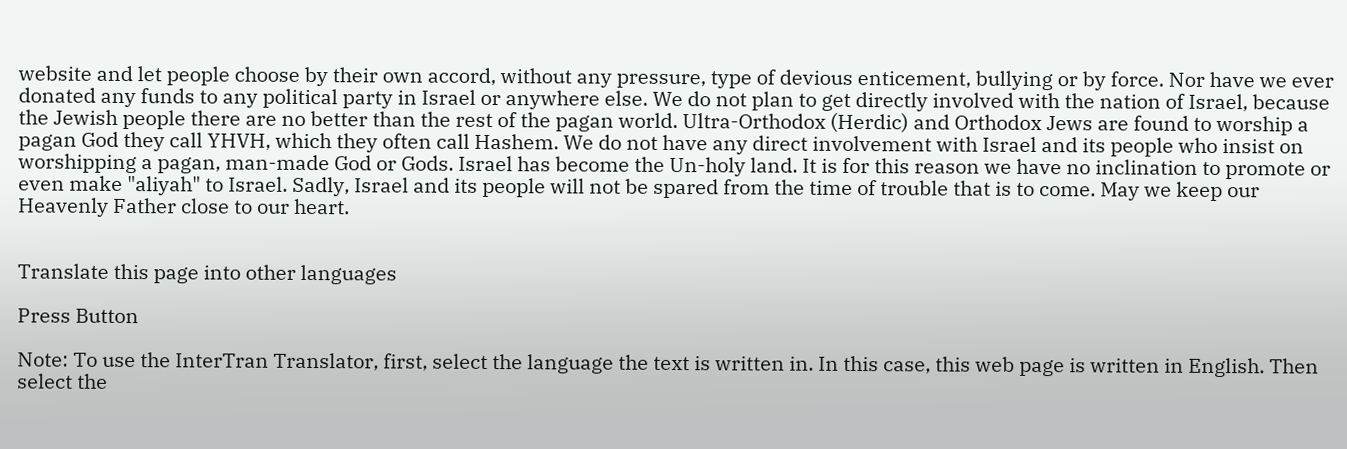website and let people choose by their own accord, without any pressure, type of devious enticement, bullying or by force. Nor have we ever donated any funds to any political party in Israel or anywhere else. We do not plan to get directly involved with the nation of Israel, because the Jewish people there are no better than the rest of the pagan world. Ultra-Orthodox (Herdic) and Orthodox Jews are found to worship a pagan God they call YHVH, which they often call Hashem. We do not have any direct involvement with Israel and its people who insist on worshipping a pagan, man-made God or Gods. Israel has become the Un-holy land. It is for this reason we have no inclination to promote or even make "aliyah" to Israel. Sadly, Israel and its people will not be spared from the time of trouble that is to come. May we keep our Heavenly Father close to our heart.


Translate this page into other languages

Press Button

Note: To use the InterTran Translator, first, select the language the text is written in. In this case, this web page is written in English. Then select the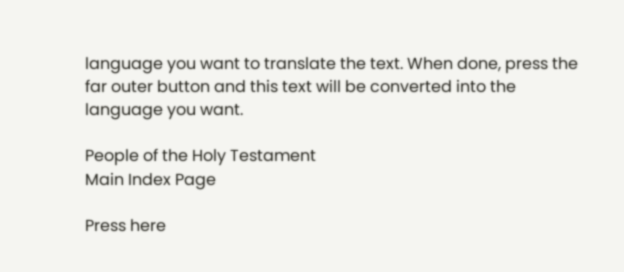language you want to translate the text. When done, press the far outer button and this text will be converted into the language you want.

People of the Holy Testament
Main Index Page

Press here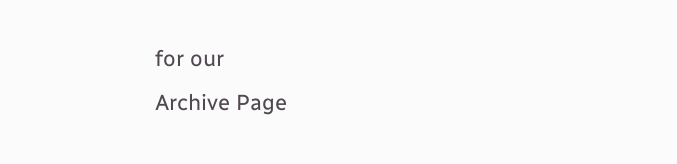for our
Archive Page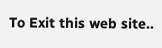To Exit this web site..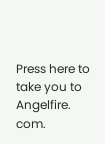Press here to take you to Angelfire. com.